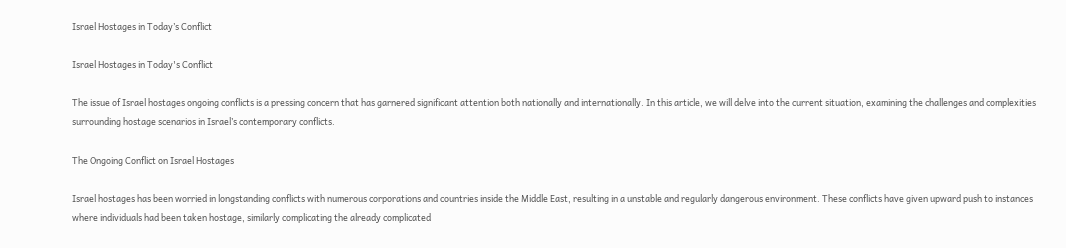Israel Hostages in Today’s Conflict

Israel Hostages in Today's Conflict

The issue of Israel hostages ongoing conflicts is a pressing concern that has garnered significant attention both nationally and internationally. In this article, we will delve into the current situation, examining the challenges and complexities surrounding hostage scenarios in Israel’s contemporary conflicts.

The Ongoing Conflict on Israel Hostages

Israel hostages has been worried in longstanding conflicts with numerous corporations and countries inside the Middle East, resulting in a unstable and regularly dangerous environment. These conflicts have given upward push to instances where individuals had been taken hostage, similarly complicating the already complicated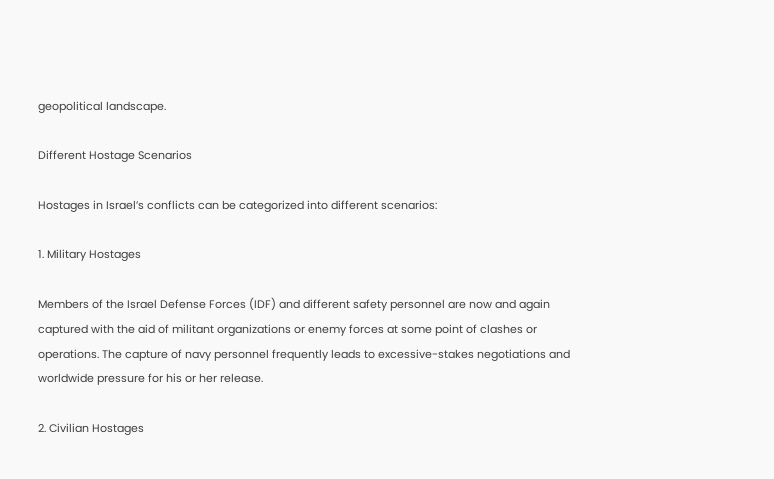geopolitical landscape.

Different Hostage Scenarios

Hostages in Israel’s conflicts can be categorized into different scenarios:

1. Military Hostages

Members of the Israel Defense Forces (IDF) and different safety personnel are now and again captured with the aid of militant organizations or enemy forces at some point of clashes or operations. The capture of navy personnel frequently leads to excessive-stakes negotiations and worldwide pressure for his or her release.

2. Civilian Hostages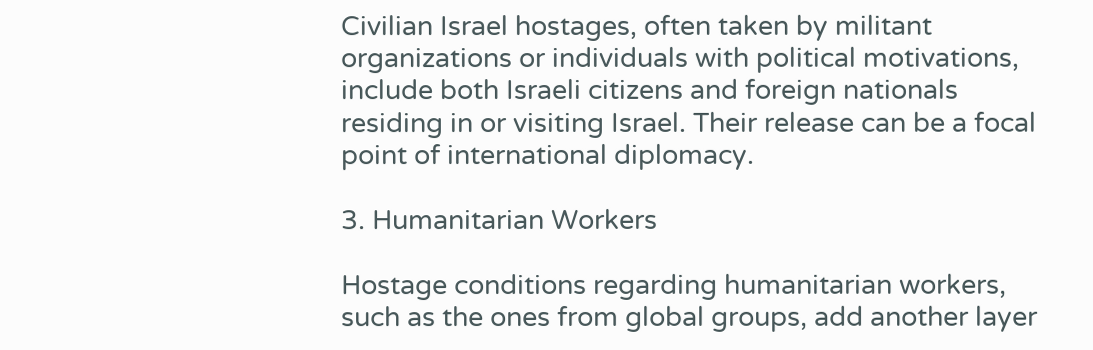Civilian Israel hostages, often taken by militant organizations or individuals with political motivations, include both Israeli citizens and foreign nationals residing in or visiting Israel. Their release can be a focal point of international diplomacy.

3. Humanitarian Workers

Hostage conditions regarding humanitarian workers, such as the ones from global groups, add another layer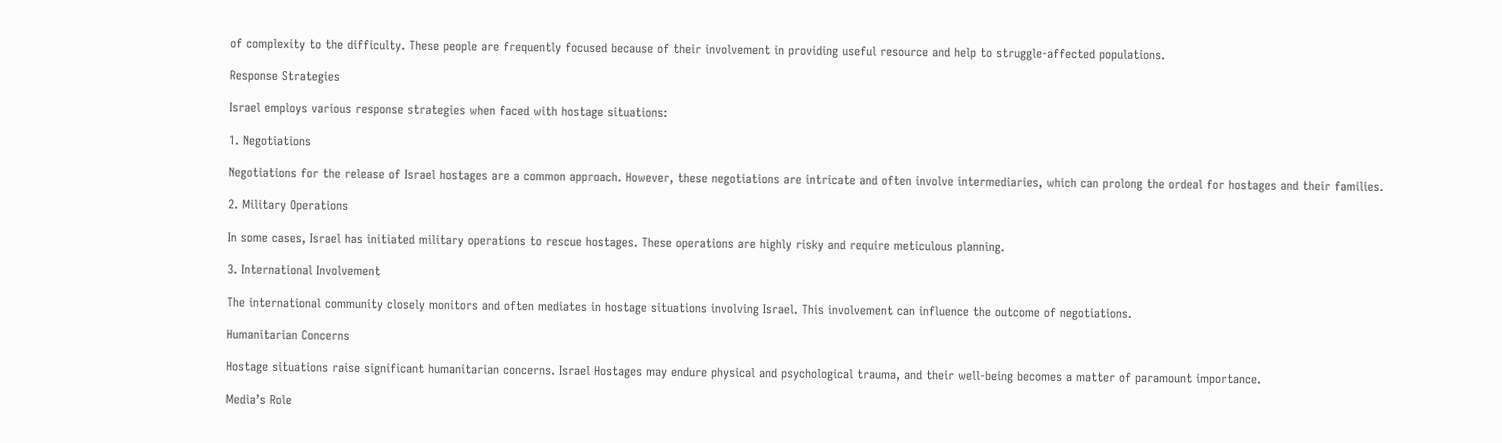of complexity to the difficulty. These people are frequently focused because of their involvement in providing useful resource and help to struggle-affected populations.

Response Strategies

Israel employs various response strategies when faced with hostage situations:

1. Negotiations

Negotiations for the release of Israel hostages are a common approach. However, these negotiations are intricate and often involve intermediaries, which can prolong the ordeal for hostages and their families.

2. Military Operations

In some cases, Israel has initiated military operations to rescue hostages. These operations are highly risky and require meticulous planning.

3. International Involvement

The international community closely monitors and often mediates in hostage situations involving Israel. This involvement can influence the outcome of negotiations.

Humanitarian Concerns

Hostage situations raise significant humanitarian concerns. Israel Hostages may endure physical and psychological trauma, and their well-being becomes a matter of paramount importance.

Media’s Role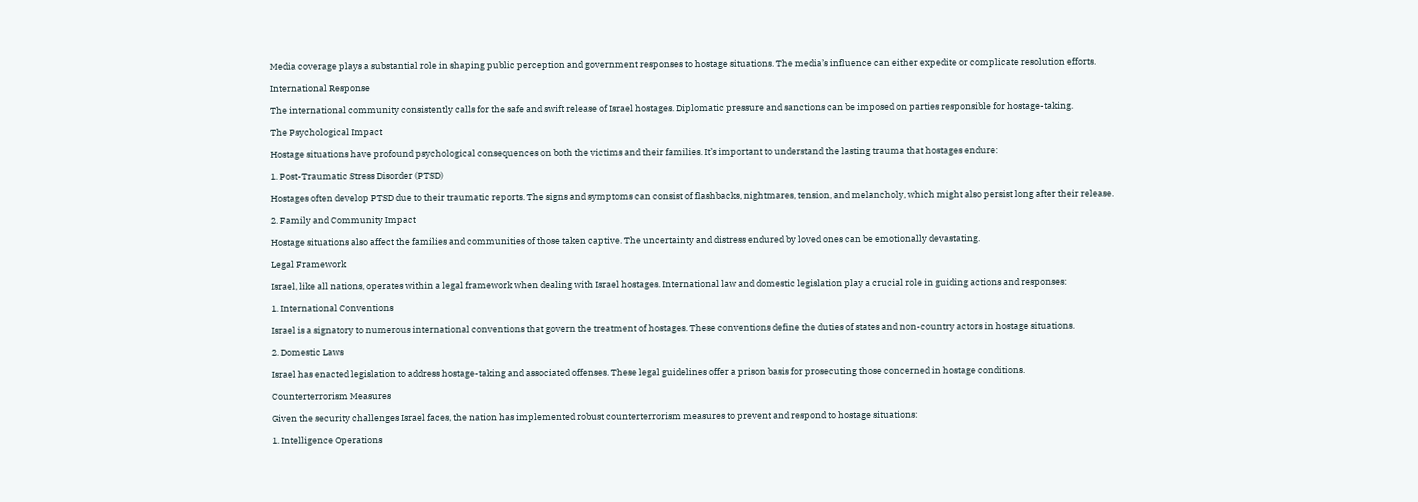Media coverage plays a substantial role in shaping public perception and government responses to hostage situations. The media’s influence can either expedite or complicate resolution efforts.

International Response

The international community consistently calls for the safe and swift release of Israel hostages. Diplomatic pressure and sanctions can be imposed on parties responsible for hostage-taking.

The Psychological Impact

Hostage situations have profound psychological consequences on both the victims and their families. It’s important to understand the lasting trauma that hostages endure:

1. Post-Traumatic Stress Disorder (PTSD)

Hostages often develop PTSD due to their traumatic reports. The signs and symptoms can consist of flashbacks, nightmares, tension, and melancholy, which might also persist long after their release.

2. Family and Community Impact

Hostage situations also affect the families and communities of those taken captive. The uncertainty and distress endured by loved ones can be emotionally devastating.

Legal Framework

Israel, like all nations, operates within a legal framework when dealing with Israel hostages. International law and domestic legislation play a crucial role in guiding actions and responses:

1. International Conventions

Israel is a signatory to numerous international conventions that govern the treatment of hostages. These conventions define the duties of states and non-country actors in hostage situations.

2. Domestic Laws

Israel has enacted legislation to address hostage-taking and associated offenses. These legal guidelines offer a prison basis for prosecuting those concerned in hostage conditions.

Counterterrorism Measures

Given the security challenges Israel faces, the nation has implemented robust counterterrorism measures to prevent and respond to hostage situations:

1. Intelligence Operations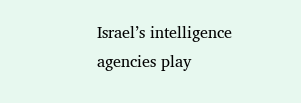Israel’s intelligence agencies play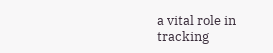a vital role in tracking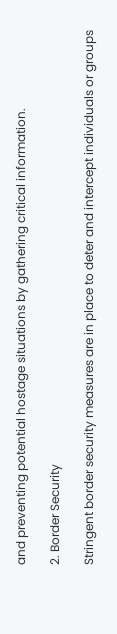and preventing potential hostage situations by gathering critical information.

2. Border Security

Stringent border security measures are in place to deter and intercept individuals or groups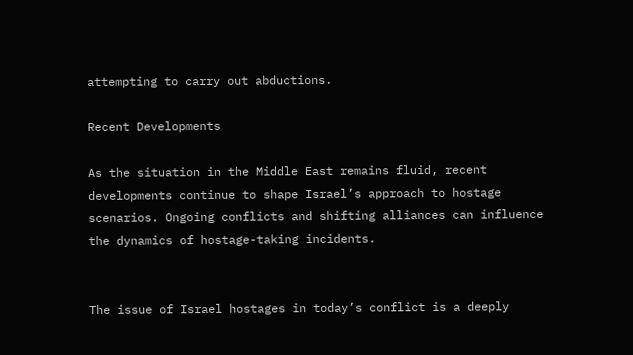attempting to carry out abductions.

Recent Developments

As the situation in the Middle East remains fluid, recent developments continue to shape Israel’s approach to hostage scenarios. Ongoing conflicts and shifting alliances can influence the dynamics of hostage-taking incidents.


The issue of Israel hostages in today’s conflict is a deeply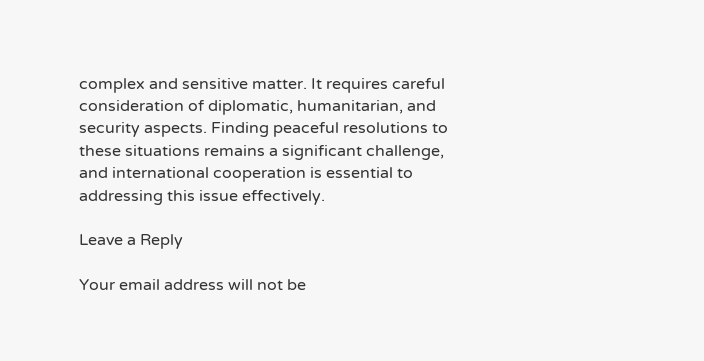complex and sensitive matter. It requires careful consideration of diplomatic, humanitarian, and security aspects. Finding peaceful resolutions to these situations remains a significant challenge, and international cooperation is essential to addressing this issue effectively.

Leave a Reply

Your email address will not be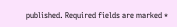published. Required fields are marked *